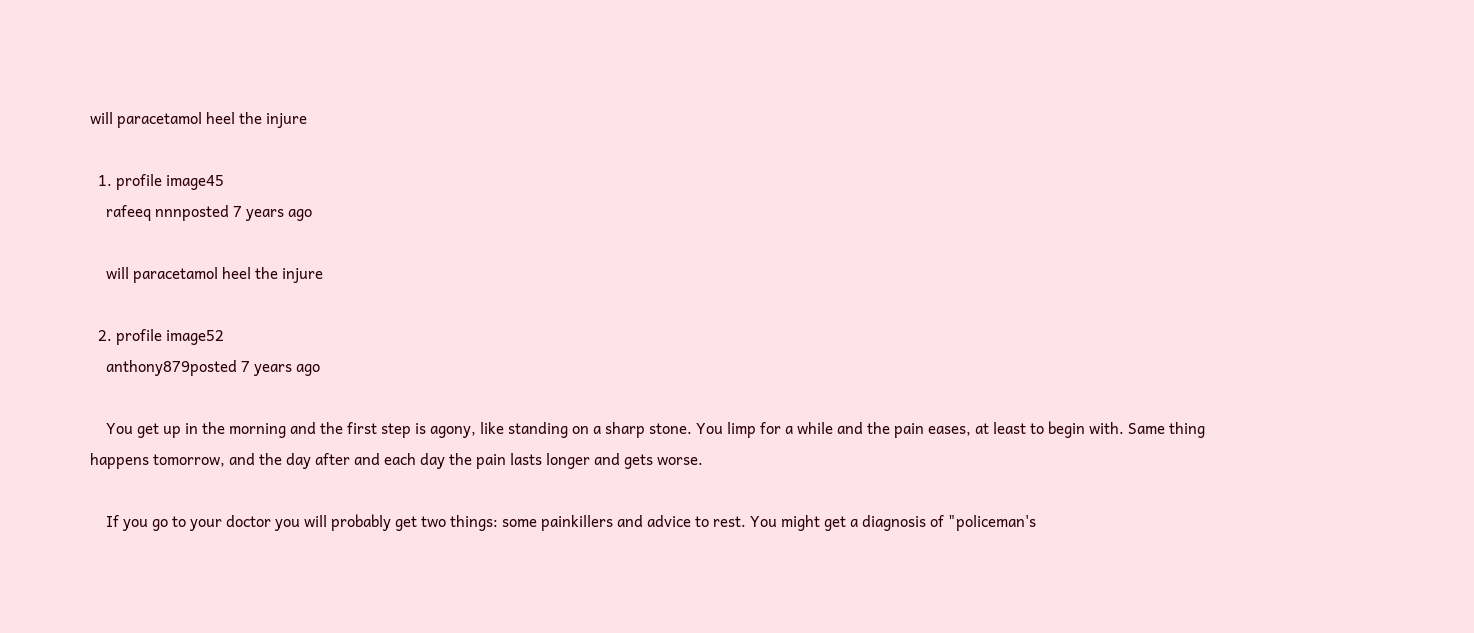will paracetamol heel the injure

  1. profile image45
    rafeeq nnnposted 7 years ago

    will paracetamol heel the injure

  2. profile image52
    anthony879posted 7 years ago

    You get up in the morning and the first step is agony, like standing on a sharp stone. You limp for a while and the pain eases, at least to begin with. Same thing happens tomorrow, and the day after and each day the pain lasts longer and gets worse.

    If you go to your doctor you will probably get two things: some painkillers and advice to rest. You might get a diagnosis of "policeman's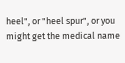heel", or "heel spur", or you might get the medical name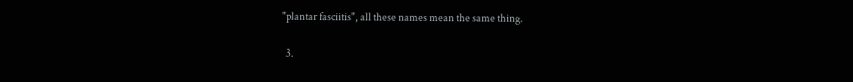"plantar fasciitis", all these names mean the same thing.

  3.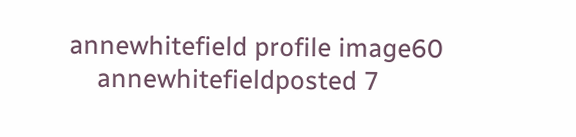annewhitefield profile image60
    annewhitefieldposted 7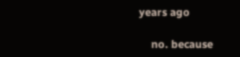years ago

    no. because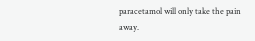paracetamol will only take the pain away.